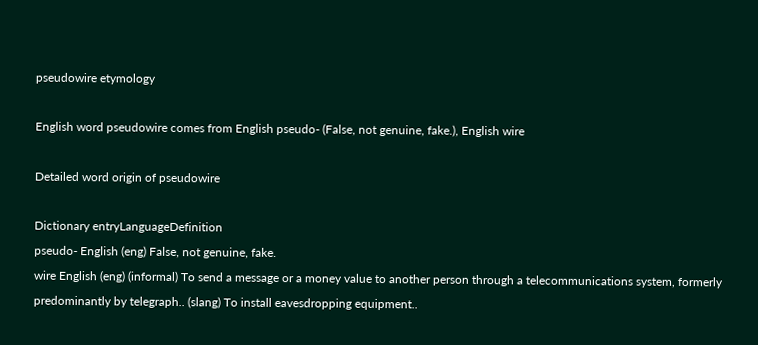pseudowire etymology

English word pseudowire comes from English pseudo- (False, not genuine, fake.), English wire

Detailed word origin of pseudowire

Dictionary entryLanguageDefinition
pseudo- English (eng) False, not genuine, fake.
wire English (eng) (informal) To send a message or a money value to another person through a telecommunications system, formerly predominantly by telegraph.. (slang) To install eavesdropping equipment..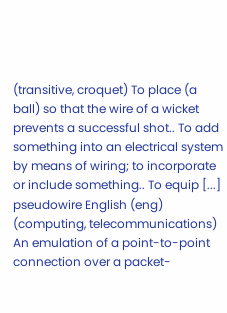(transitive, croquet) To place (a ball) so that the wire of a wicket prevents a successful shot.. To add something into an electrical system by means of wiring; to incorporate or include something.. To equip [...]
pseudowire English (eng) (computing, telecommunications) An emulation of a point-to-point connection over a packet-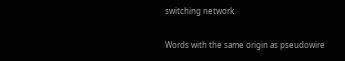switching network.

Words with the same origin as pseudowire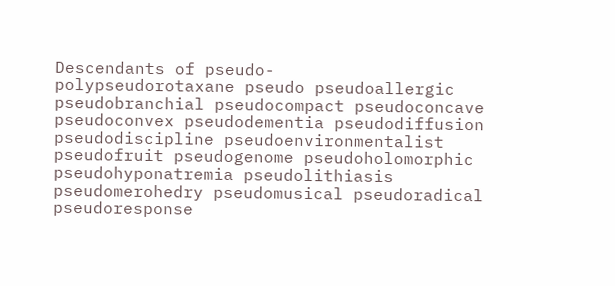Descendants of pseudo-
polypseudorotaxane pseudo pseudoallergic pseudobranchial pseudocompact pseudoconcave pseudoconvex pseudodementia pseudodiffusion pseudodiscipline pseudoenvironmentalist pseudofruit pseudogenome pseudoholomorphic pseudohyponatremia pseudolithiasis pseudomerohedry pseudomusical pseudoradical pseudoresponse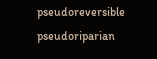pseudoreversible pseudoriparian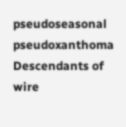pseudoseasonal pseudoxanthoma
Descendants of wire